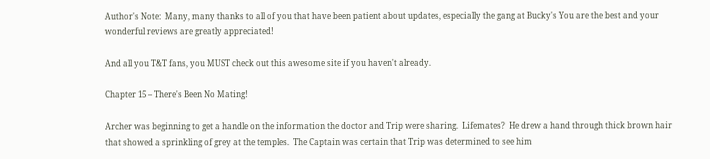Author's Note:  Many, many thanks to all of you that have been patient about updates, especially the gang at Bucky's You are the best and your wonderful reviews are greatly appreciated!

And all you T&T fans, you MUST check out this awesome site if you haven't already.

Chapter 15 – There's Been No Mating!

Archer was beginning to get a handle on the information the doctor and Trip were sharing.  Lifemates?  He drew a hand through thick brown hair that showed a sprinkling of grey at the temples.  The Captain was certain that Trip was determined to see him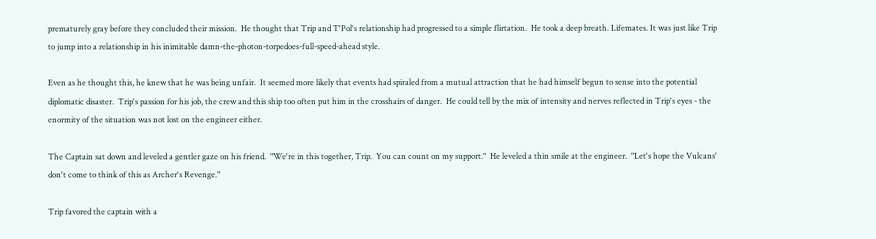prematurely gray before they concluded their mission.  He thought that Trip and T'Pol's relationship had progressed to a simple flirtation.  He took a deep breath. Lifemates. It was just like Trip to jump into a relationship in his inimitable damn-the-photon-torpedoes-full-speed-ahead style.

Even as he thought this, he knew that he was being unfair.  It seemed more likely that events had spiraled from a mutual attraction that he had himself begun to sense into the potential diplomatic disaster.  Trip's passion for his job, the crew and this ship too often put him in the crosshairs of danger.  He could tell by the mix of intensity and nerves reflected in Trip's eyes - the enormity of the situation was not lost on the engineer either.

The Captain sat down and leveled a gentler gaze on his friend.  "We're in this together, Trip.  You can count on my support."  He leveled a thin smile at the engineer.  "Let's hope the Vulcans' don't come to think of this as Archer's Revenge."

Trip favored the captain with a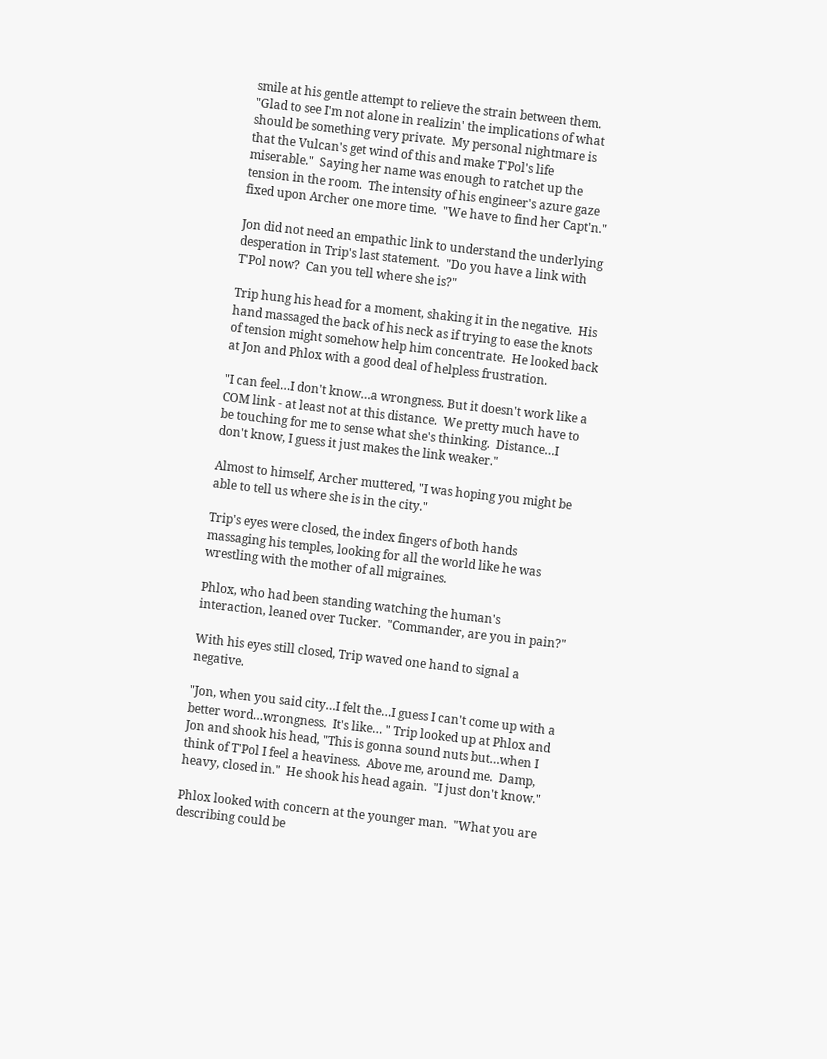smile at his gentle attempt to relieve the strain between them.  "Glad to see I'm not alone in realizin' the implications of what should be something very private.  My personal nightmare is that the Vulcan's get wind of this and make T'Pol's life miserable."  Saying her name was enough to ratchet up the tension in the room.  The intensity of his engineer's azure gaze fixed upon Archer one more time.  "We have to find her Capt'n."

Jon did not need an empathic link to understand the underlying desperation in Trip's last statement.  "Do you have a link with T'Pol now?  Can you tell where she is?"

Trip hung his head for a moment, shaking it in the negative.  His hand massaged the back of his neck as if trying to ease the knots of tension might somehow help him concentrate.  He looked back at Jon and Phlox with a good deal of helpless frustration.

"I can feel…I don't know…a wrongness. But it doesn't work like a COM link - at least not at this distance.  We pretty much have to be touching for me to sense what she's thinking.  Distance…I don't know, I guess it just makes the link weaker."

Almost to himself, Archer muttered, "I was hoping you might be able to tell us where she is in the city."

Trip's eyes were closed, the index fingers of both hands massaging his temples, looking for all the world like he was wrestling with the mother of all migraines.

Phlox, who had been standing watching the human's interaction, leaned over Tucker.  "Commander, are you in pain?"

With his eyes still closed, Trip waved one hand to signal a negative.

"Jon, when you said city…I felt the…I guess I can't come up with a better word…wrongness.  It's like… " Trip looked up at Phlox and Jon and shook his head, "This is gonna sound nuts but…when I think of T'Pol I feel a heaviness.  Above me, around me.  Damp, heavy, closed in."  He shook his head again.  "I just don't know."

Phlox looked with concern at the younger man.  "What you are describing could be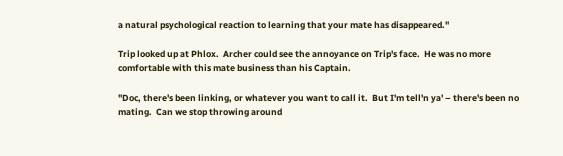a natural psychological reaction to learning that your mate has disappeared."

Trip looked up at Phlox.  Archer could see the annoyance on Trip's face.  He was no more comfortable with this mate business than his Captain.

"Doc, there's been linking, or whatever you want to call it.  But I'm tell'n ya' – there's been no mating.  Can we stop throwing around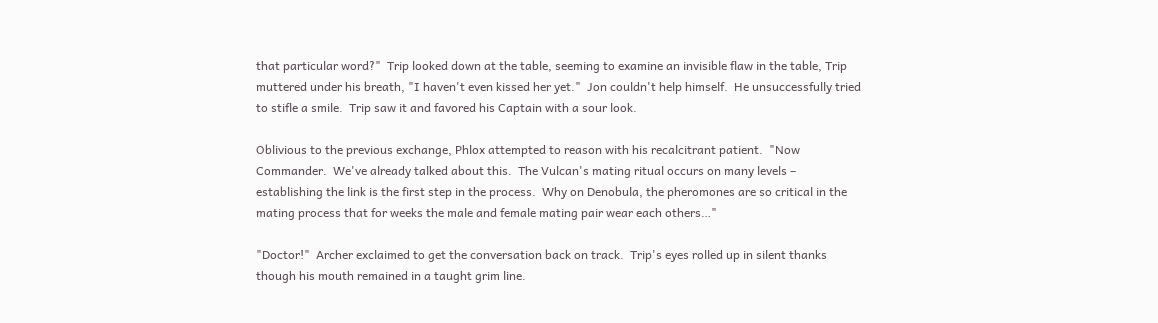that particular word?"  Trip looked down at the table, seeming to examine an invisible flaw in the table, Trip muttered under his breath, "I haven't even kissed her yet."  Jon couldn't help himself.  He unsuccessfully tried to stifle a smile.  Trip saw it and favored his Captain with a sour look.

Oblivious to the previous exchange, Phlox attempted to reason with his recalcitrant patient.  "Now Commander.  We've already talked about this.  The Vulcan's mating ritual occurs on many levels – establishing the link is the first step in the process.  Why on Denobula, the pheromones are so critical in the mating process that for weeks the male and female mating pair wear each others…"

"Doctor!"  Archer exclaimed to get the conversation back on track.  Trip's eyes rolled up in silent thanks though his mouth remained in a taught grim line.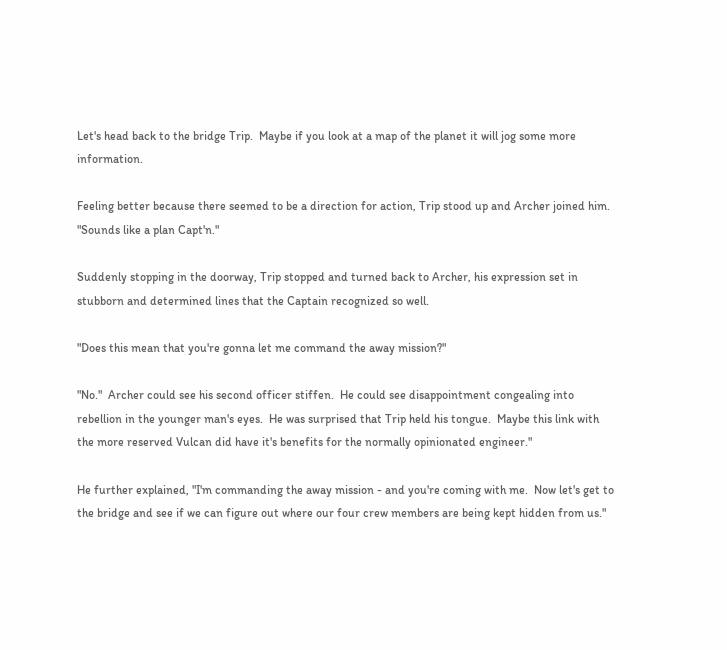Let's head back to the bridge Trip.  Maybe if you look at a map of the planet it will jog some more information.

Feeling better because there seemed to be a direction for action, Trip stood up and Archer joined him.  "Sounds like a plan Capt'n."

Suddenly stopping in the doorway, Trip stopped and turned back to Archer, his expression set in stubborn and determined lines that the Captain recognized so well.

"Does this mean that you're gonna let me command the away mission?"

"No."  Archer could see his second officer stiffen.  He could see disappointment congealing into rebellion in the younger man's eyes.  He was surprised that Trip held his tongue.  Maybe this link with the more reserved Vulcan did have it's benefits for the normally opinionated engineer."

He further explained, "I'm commanding the away mission - and you're coming with me.  Now let's get to the bridge and see if we can figure out where our four crew members are being kept hidden from us."